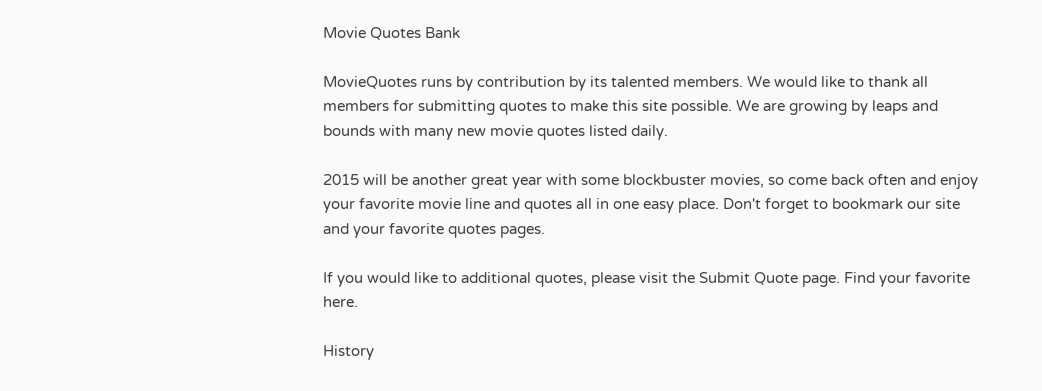Movie Quotes Bank

MovieQuotes runs by contribution by its talented members. We would like to thank all members for submitting quotes to make this site possible. We are growing by leaps and bounds with many new movie quotes listed daily.

2015 will be another great year with some blockbuster movies, so come back often and enjoy your favorite movie line and quotes all in one easy place. Don't forget to bookmark our site and your favorite quotes pages.

If you would like to additional quotes, please visit the Submit Quote page. Find your favorite here.

History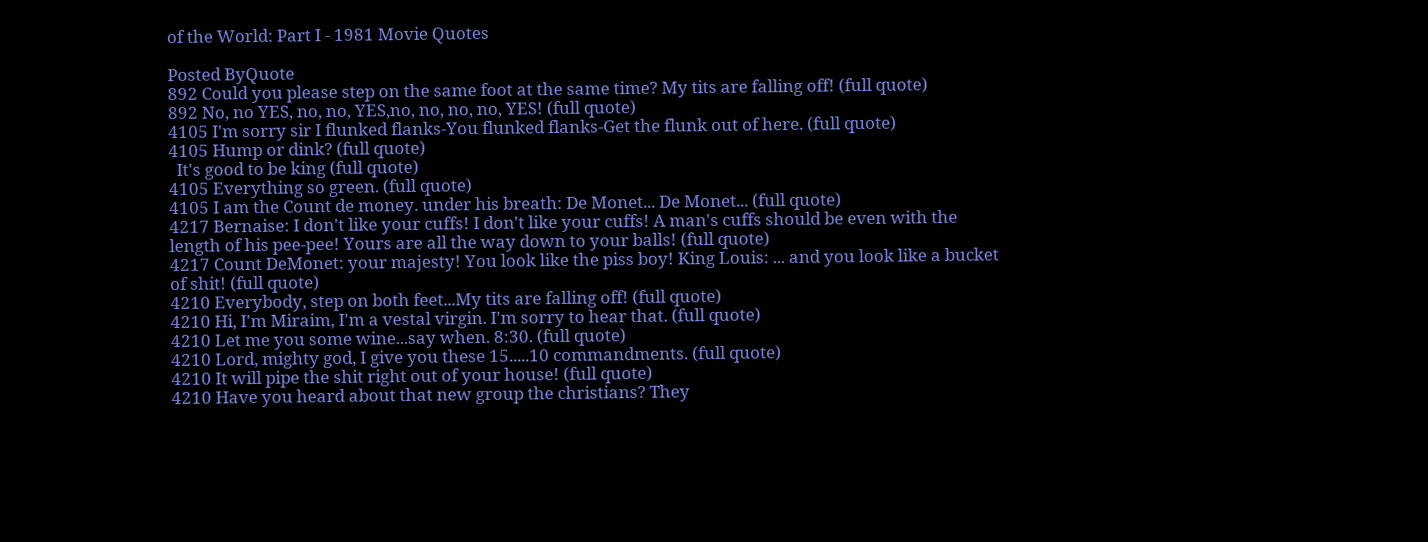of the World: Part I - 1981 Movie Quotes

Posted ByQuote
892 Could you please step on the same foot at the same time? My tits are falling off! (full quote)
892 No, no YES, no, no, YES,no, no, no, no, YES! (full quote)
4105 I'm sorry sir I flunked flanks-You flunked flanks-Get the flunk out of here. (full quote)
4105 Hump or dink? (full quote)
  It's good to be king (full quote)
4105 Everything so green. (full quote)
4105 I am the Count de money. under his breath: De Monet... De Monet... (full quote)
4217 Bernaise: I don't like your cuffs! I don't like your cuffs! A man's cuffs should be even with the length of his pee-pee! Yours are all the way down to your balls! (full quote)
4217 Count DeMonet: your majesty! You look like the piss boy! King Louis: ... and you look like a bucket of shit! (full quote)
4210 Everybody, step on both feet...My tits are falling off! (full quote)
4210 Hi, I'm Miraim, I'm a vestal virgin. I'm sorry to hear that. (full quote)
4210 Let me you some wine...say when. 8:30. (full quote)
4210 Lord, mighty god, I give you these 15.....10 commandments. (full quote)
4210 It will pipe the shit right out of your house! (full quote)
4210 Have you heard about that new group the christians? They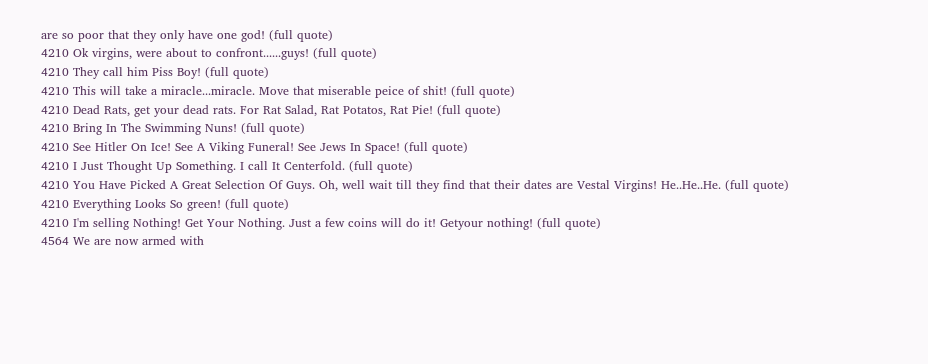are so poor that they only have one god! (full quote)
4210 Ok virgins, were about to confront......guys! (full quote)
4210 They call him Piss Boy! (full quote)
4210 This will take a miracle...miracle. Move that miserable peice of shit! (full quote)
4210 Dead Rats, get your dead rats. For Rat Salad, Rat Potatos, Rat Pie! (full quote)
4210 Bring In The Swimming Nuns! (full quote)
4210 See Hitler On Ice! See A Viking Funeral! See Jews In Space! (full quote)
4210 I Just Thought Up Something. I call It Centerfold. (full quote)
4210 You Have Picked A Great Selection Of Guys. Oh, well wait till they find that their dates are Vestal Virgins! He..He..He. (full quote)
4210 Everything Looks So green! (full quote)
4210 I'm selling Nothing! Get Your Nothing. Just a few coins will do it! Getyour nothing! (full quote)
4564 We are now armed with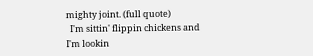mighty joint. (full quote)
  I'm sittin' flippin chickens and I'm lookin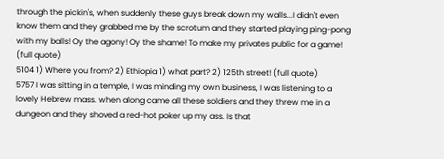through the pickin's, when suddenly these guys break down my walls...I didn't even know them and they grabbed me by the scrotum and they started playing ping-pong with my balls! Oy the agony! Oy the shame! To make my privates public for a game! (full quote)
5104 1) Where you from? 2) Ethiopia 1) what part? 2) 125th street! (full quote)
5757 I was sitting in a temple, I was minding my own business, I was listening to a lovely Hebrew mass. when along came all these soldiers and they threw me in a dungeon and they shoved a red-hot poker up my ass. Is that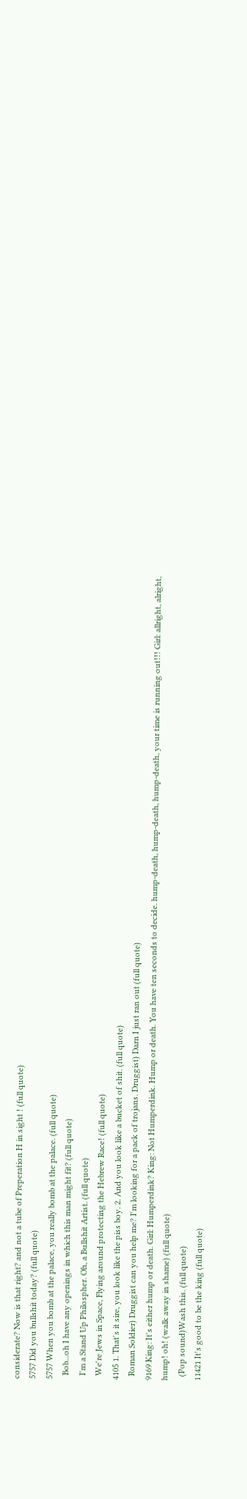considerate? Now is that right? and not a tube of Preperation H in sight ! (full quote)
5757 Did you bullshit today? (full quote)
5757 When you bomb at the palace, you really bomb at the palace. (full quote)
  Bob...oh I have any openings in which this man might fit? (full quote)
  I'm a Stand Up Philospher. Oh, a Bullshit Artist. (full quote)
  We're Jews in Space, Flying around protecting the Hebrew Race! (full quote)
4105 1. That's it sire, you look like the piss boy. 2. And you look like a bucket of shit. (full quote)
  Roman Soldier) Druggist can you help me? I'm looking for a pack of trojans. Druggist) Darn I just ran out (full quote)
9169 King: It's either hump or death. Girl: Humperdink? King: Not Humperdink. Hump or death. You have ten seconds to decide. hump-death, hump-death, hump-death, your time is running out!!! Girl: allright, alright, hump! oh! (walk away in shame) (full quote)
  (Pop sound)Wash this. (full quote)
11421 It's good to be the king (full quote)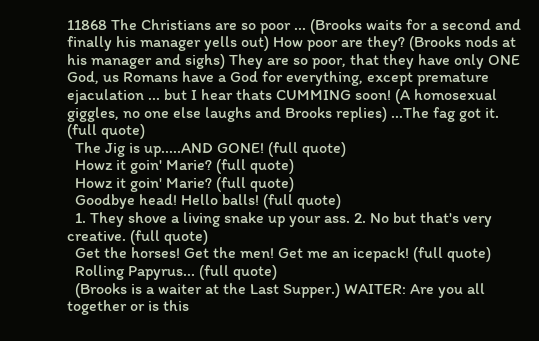11868 The Christians are so poor ... (Brooks waits for a second and finally his manager yells out) How poor are they? (Brooks nods at his manager and sighs) They are so poor, that they have only ONE God, us Romans have a God for everything, except premature ejaculation ... but I hear thats CUMMING soon! (A homosexual giggles, no one else laughs and Brooks replies) ...The fag got it. (full quote)
  The Jig is up.....AND GONE! (full quote)
  Howz it goin' Marie? (full quote)
  Howz it goin' Marie? (full quote)
  Goodbye head! Hello balls! (full quote)
  1. They shove a living snake up your ass. 2. No but that's very creative. (full quote)
  Get the horses! Get the men! Get me an icepack! (full quote)
  Rolling Papyrus... (full quote)
  (Brooks is a waiter at the Last Supper.) WAITER: Are you all together or is this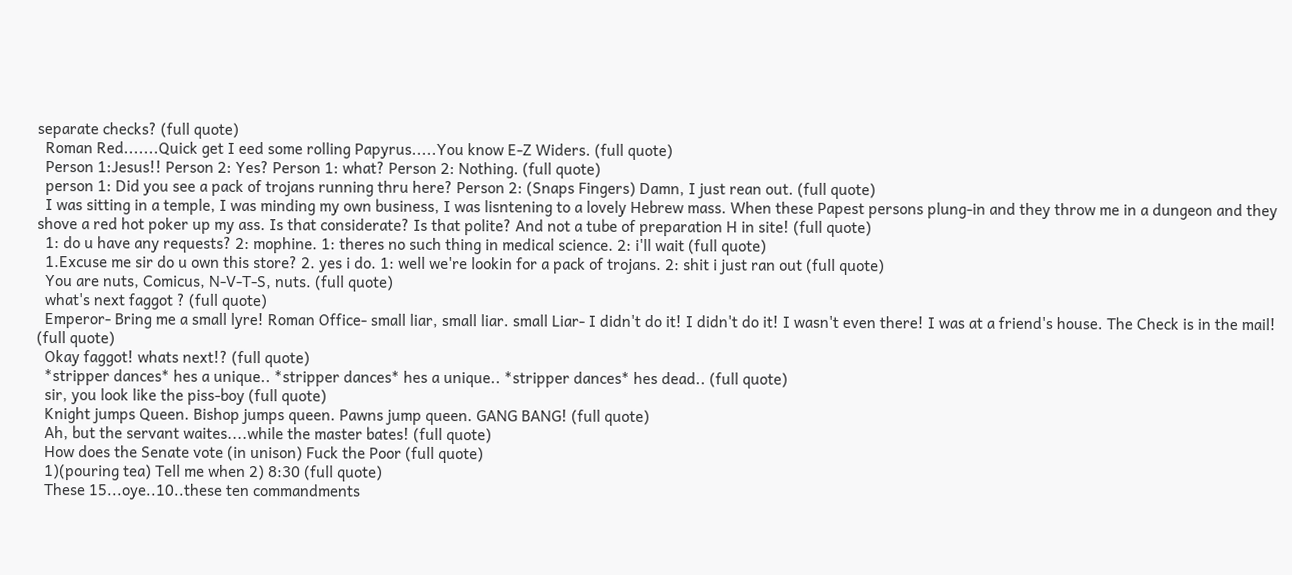separate checks? (full quote)
  Roman Red.......Quick get I eed some rolling Papyrus.....You know E-Z Widers. (full quote)
  Person 1:Jesus!! Person 2: Yes? Person 1: what? Person 2: Nothing. (full quote)
  person 1: Did you see a pack of trojans running thru here? Person 2: (Snaps Fingers) Damn, I just rean out. (full quote)
  I was sitting in a temple, I was minding my own business, I was lisntening to a lovely Hebrew mass. When these Papest persons plung-in and they throw me in a dungeon and they shove a red hot poker up my ass. Is that considerate? Is that polite? And not a tube of preparation H in site! (full quote)
  1: do u have any requests? 2: mophine. 1: theres no such thing in medical science. 2: i'll wait (full quote)
  1.Excuse me sir do u own this store? 2. yes i do. 1: well we're lookin for a pack of trojans. 2: shit i just ran out (full quote)
  You are nuts, Comicus, N-V-T-S, nuts. (full quote)
  what's next faggot ? (full quote)
  Emperor- Bring me a small lyre! Roman Office- small liar, small liar. small Liar- I didn't do it! I didn't do it! I wasn't even there! I was at a friend's house. The Check is in the mail! (full quote)
  Okay faggot! whats next!? (full quote)
  *stripper dances* hes a unique.. *stripper dances* hes a unique.. *stripper dances* hes dead.. (full quote)
  sir, you look like the piss-boy (full quote)
  Knight jumps Queen. Bishop jumps queen. Pawns jump queen. GANG BANG! (full quote)
  Ah, but the servant waites....while the master bates! (full quote)
  How does the Senate vote (in unison) Fuck the Poor (full quote)
  1)(pouring tea) Tell me when 2) 8:30 (full quote)
  These 15...oye..10..these ten commandments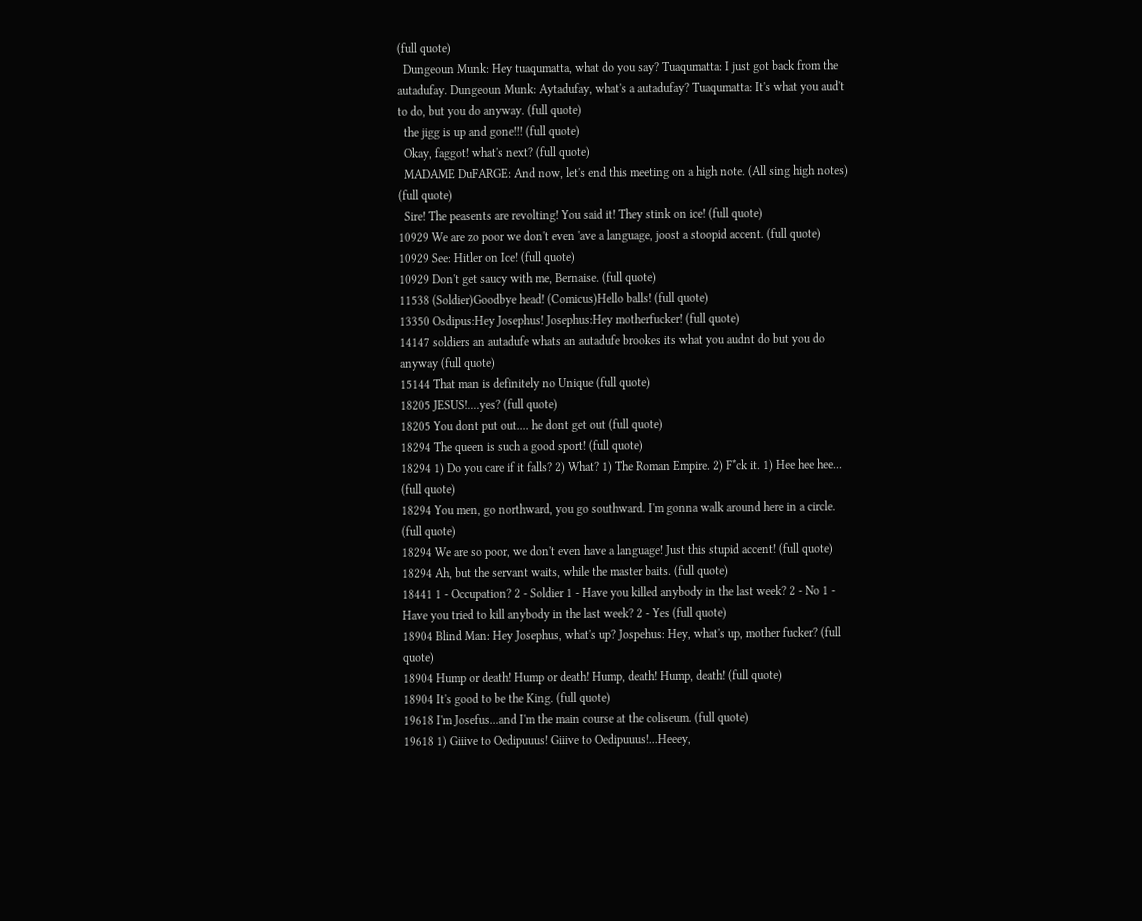(full quote)
  Dungeoun Munk: Hey tuaqumatta, what do you say? Tuaqumatta: I just got back from the autadufay. Dungeoun Munk: Aytadufay, what's a autadufay? Tuaqumatta: It's what you aud't to do, but you do anyway. (full quote)
  the jigg is up and gone!!! (full quote)
  Okay, faggot! what's next? (full quote)
  MADAME DuFARGE: And now, let's end this meeting on a high note. (All sing high notes) (full quote)
  Sire! The peasents are revolting! You said it! They stink on ice! (full quote)
10929 We are zo poor we don't even 'ave a language, joost a stoopid accent. (full quote)
10929 See: Hitler on Ice! (full quote)
10929 Don't get saucy with me, Bernaise. (full quote)
11538 (Soldier)Goodbye head! (Comicus)Hello balls! (full quote)
13350 Osdipus:Hey Josephus! Josephus:Hey motherfucker! (full quote)
14147 soldiers an autadufe whats an autadufe brookes its what you audnt do but you do anyway (full quote)
15144 That man is definitely no Unique (full quote)
18205 JESUS!....yes? (full quote)
18205 You dont put out.... he dont get out (full quote)
18294 The queen is such a good sport! (full quote)
18294 1) Do you care if it falls? 2) What? 1) The Roman Empire. 2) F*ck it. 1) Hee hee hee... (full quote)
18294 You men, go northward, you go southward. I'm gonna walk around here in a circle. (full quote)
18294 We are so poor, we don't even have a language! Just this stupid accent! (full quote)
18294 Ah, but the servant waits, while the master baits. (full quote)
18441 1 - Occupation? 2 - Soldier 1 - Have you killed anybody in the last week? 2 - No 1 - Have you tried to kill anybody in the last week? 2 - Yes (full quote)
18904 Blind Man: Hey Josephus, what's up? Jospehus: Hey, what's up, mother fucker? (full quote)
18904 Hump or death! Hump or death! Hump, death! Hump, death! (full quote)
18904 It's good to be the King. (full quote)
19618 I'm Josefus...and I'm the main course at the coliseum. (full quote)
19618 1) Giiive to Oedipuuus! Giiive to Oedipuuus!...Heeey,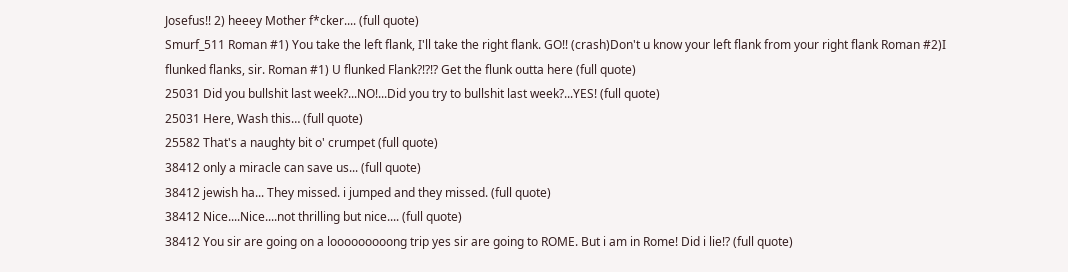Josefus!! 2) heeey Mother f*cker.... (full quote)
Smurf_511 Roman #1) You take the left flank, I'll take the right flank. GO!! (crash)Don't u know your left flank from your right flank Roman #2)I flunked flanks, sir. Roman #1) U flunked Flank?!?!? Get the flunk outta here (full quote)
25031 Did you bullshit last week?...NO!...Did you try to bullshit last week?...YES! (full quote)
25031 Here, Wash this… (full quote)
25582 That's a naughty bit o' crumpet (full quote)
38412 only a miracle can save us... (full quote)
38412 jewish ha... They missed. i jumped and they missed. (full quote)
38412 Nice....Nice....not thrilling but nice.... (full quote)
38412 You sir are going on a looooooooong trip yes sir are going to ROME. But i am in Rome! Did i lie!? (full quote)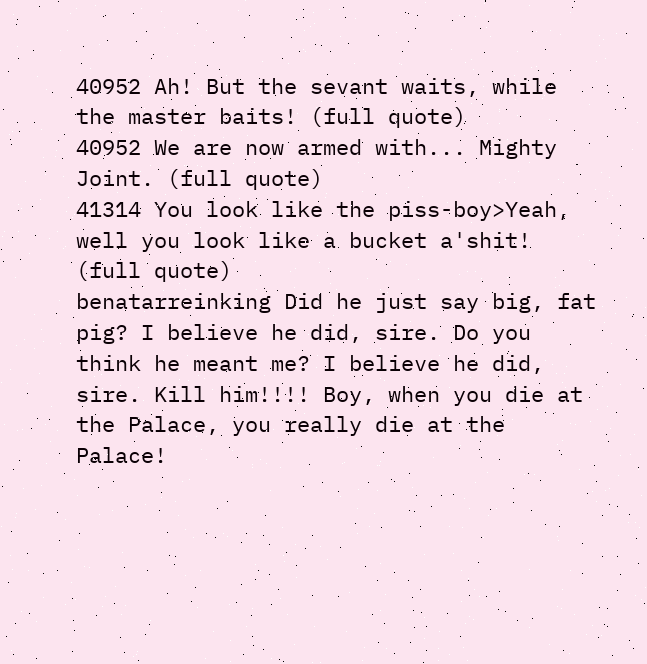40952 Ah! But the sevant waits, while the master baits! (full quote)
40952 We are now armed with... Mighty Joint. (full quote)
41314 You look like the piss-boy>Yeah, well you look like a bucket a'shit! (full quote)
benatarreinking Did he just say big, fat pig? I believe he did, sire. Do you think he meant me? I believe he did, sire. Kill him!!!! Boy, when you die at the Palace, you really die at the Palace!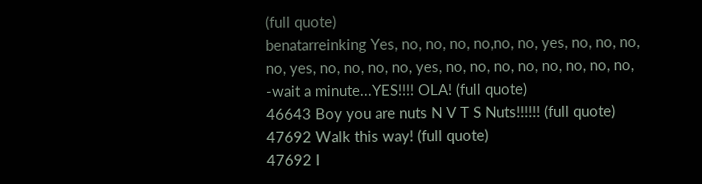(full quote)
benatarreinking Yes, no, no, no, no,no, no, yes, no, no, no, no, yes, no, no, no, no, yes, no, no, no, no, no, no, no, no, -wait a minute...YES!!!! OLA! (full quote)
46643 Boy you are nuts N V T S Nuts!!!!!! (full quote)
47692 Walk this way! (full quote)
47692 I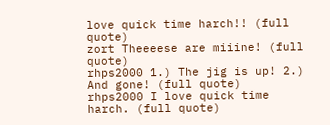love quick time harch!! (full quote)
zort Theeeese are miiine! (full quote)
rhps2000 1.) The jig is up! 2.) And gone! (full quote)
rhps2000 I love quick time harch. (full quote)